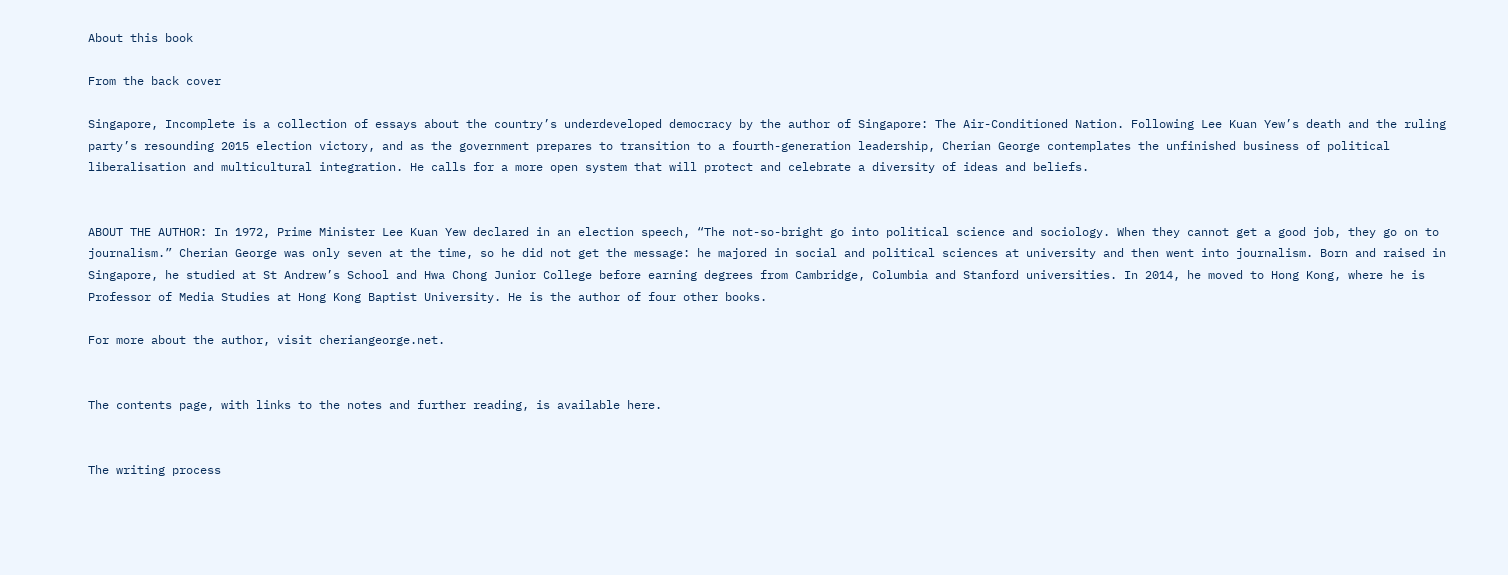About this book

From the back cover

Singapore, Incomplete is a collection of essays about the country’s underdeveloped democracy by the author of Singapore: The Air-Conditioned Nation. Following Lee Kuan Yew’s death and the ruling party’s resounding 2015 election victory, and as the government prepares to transition to a fourth-generation leadership, Cherian George contemplates the unfinished business of political liberalisation and multicultural integration. He calls for a more open system that will protect and celebrate a diversity of ideas and beliefs.


ABOUT THE AUTHOR: In 1972, Prime Minister Lee Kuan Yew declared in an election speech, “The not-so-bright go into political science and sociology. When they cannot get a good job, they go on to journalism.” Cherian George was only seven at the time, so he did not get the message: he majored in social and political sciences at university and then went into journalism. Born and raised in Singapore, he studied at St Andrew’s School and Hwa Chong Junior College before earning degrees from Cambridge, Columbia and Stanford universities. In 2014, he moved to Hong Kong, where he is Professor of Media Studies at Hong Kong Baptist University. He is the author of four other books.

For more about the author, visit cheriangeorge.net.


The contents page, with links to the notes and further reading, is available here.


The writing process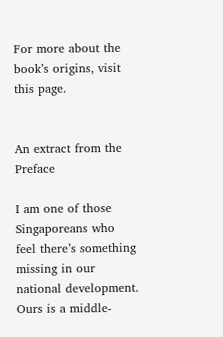For more about the book’s origins, visit this page.


An extract from the Preface

I am one of those Singaporeans who feel there’s something missing in our national development. Ours is a middle-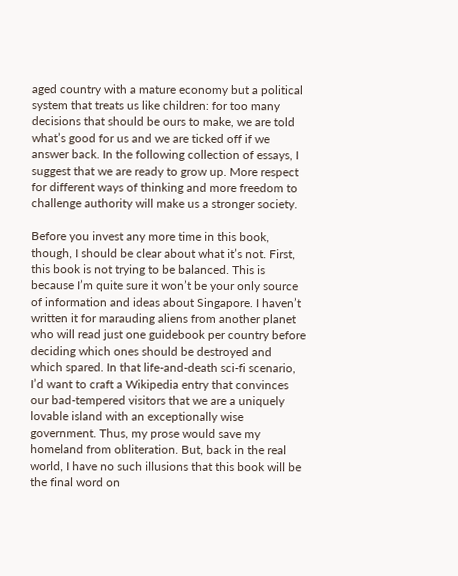aged country with a mature economy but a political system that treats us like children: for too many decisions that should be ours to make, we are told what’s good for us and we are ticked off if we answer back. In the following collection of essays, I suggest that we are ready to grow up. More respect for different ways of thinking and more freedom to challenge authority will make us a stronger society.

Before you invest any more time in this book, though, I should be clear about what it’s not. First, this book is not trying to be balanced. This is because I’m quite sure it won’t be your only source of information and ideas about Singapore. I haven’t written it for marauding aliens from another planet who will read just one guidebook per country before deciding which ones should be destroyed and which spared. In that life-and-death sci-fi scenario, I’d want to craft a Wikipedia entry that convinces our bad-tempered visitors that we are a uniquely lovable island with an exceptionally wise government. Thus, my prose would save my homeland from obliteration. But, back in the real world, I have no such illusions that this book will be the final word on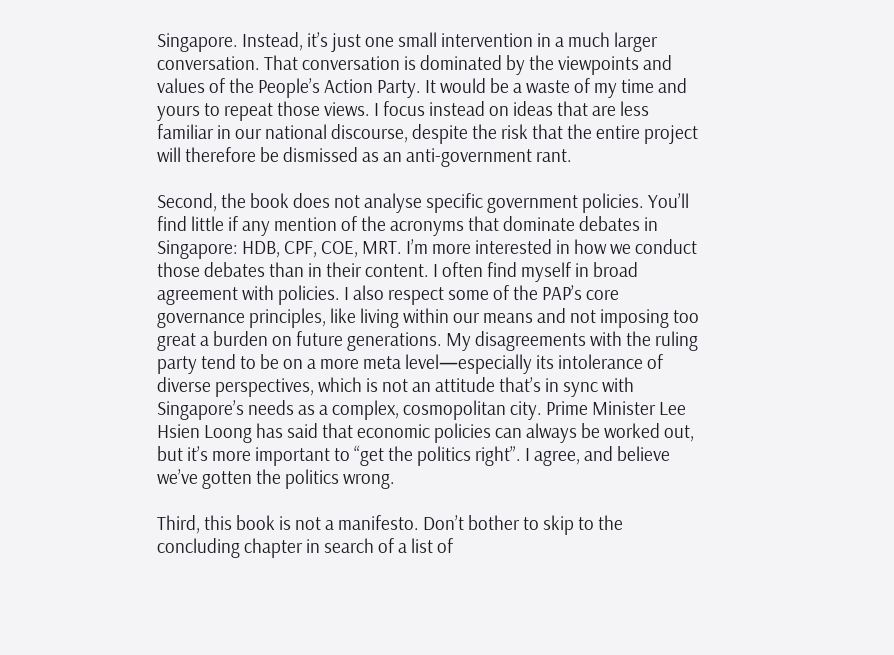Singapore. Instead, it’s just one small intervention in a much larger conversation. That conversation is dominated by the viewpoints and values of the People’s Action Party. It would be a waste of my time and yours to repeat those views. I focus instead on ideas that are less familiar in our national discourse, despite the risk that the entire project will therefore be dismissed as an anti-government rant.

Second, the book does not analyse specific government policies. You’ll find little if any mention of the acronyms that dominate debates in Singapore: HDB, CPF, COE, MRT. I’m more interested in how we conduct those debates than in their content. I often find myself in broad agreement with policies. I also respect some of the PAP’s core governance principles, like living within our means and not imposing too great a burden on future generations. My disagreements with the ruling party tend to be on a more meta level—especially its intolerance of diverse perspectives, which is not an attitude that’s in sync with Singapore’s needs as a complex, cosmopolitan city. Prime Minister Lee Hsien Loong has said that economic policies can always be worked out, but it’s more important to “get the politics right”. I agree, and believe we’ve gotten the politics wrong.

Third, this book is not a manifesto. Don’t bother to skip to the concluding chapter in search of a list of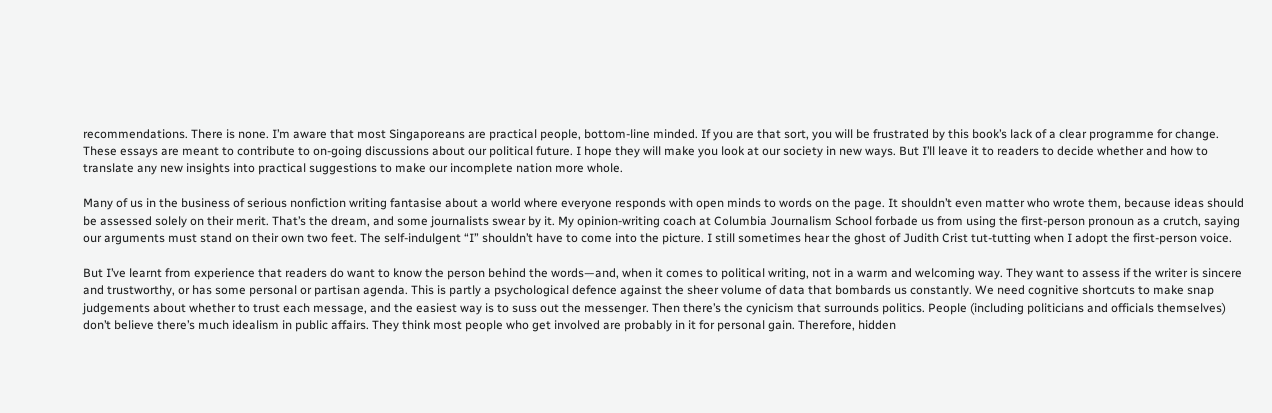recommendations. There is none. I’m aware that most Singaporeans are practical people, bottom-line minded. If you are that sort, you will be frustrated by this book’s lack of a clear programme for change. These essays are meant to contribute to on-going discussions about our political future. I hope they will make you look at our society in new ways. But I’ll leave it to readers to decide whether and how to translate any new insights into practical suggestions to make our incomplete nation more whole.

Many of us in the business of serious nonfiction writing fantasise about a world where everyone responds with open minds to words on the page. It shouldn’t even matter who wrote them, because ideas should be assessed solely on their merit. That’s the dream, and some journalists swear by it. My opinion-writing coach at Columbia Journalism School forbade us from using the first-person pronoun as a crutch, saying our arguments must stand on their own two feet. The self-indulgent “I” shouldn’t have to come into the picture. I still sometimes hear the ghost of Judith Crist tut-tutting when I adopt the first-person voice.

But I’ve learnt from experience that readers do want to know the person behind the words—and, when it comes to political writing, not in a warm and welcoming way. They want to assess if the writer is sincere and trustworthy, or has some personal or partisan agenda. This is partly a psychological defence against the sheer volume of data that bombards us constantly. We need cognitive shortcuts to make snap judgements about whether to trust each message, and the easiest way is to suss out the messenger. Then there’s the cynicism that surrounds politics. People (including politicians and officials themselves) don’t believe there’s much idealism in public affairs. They think most people who get involved are probably in it for personal gain. Therefore, hidden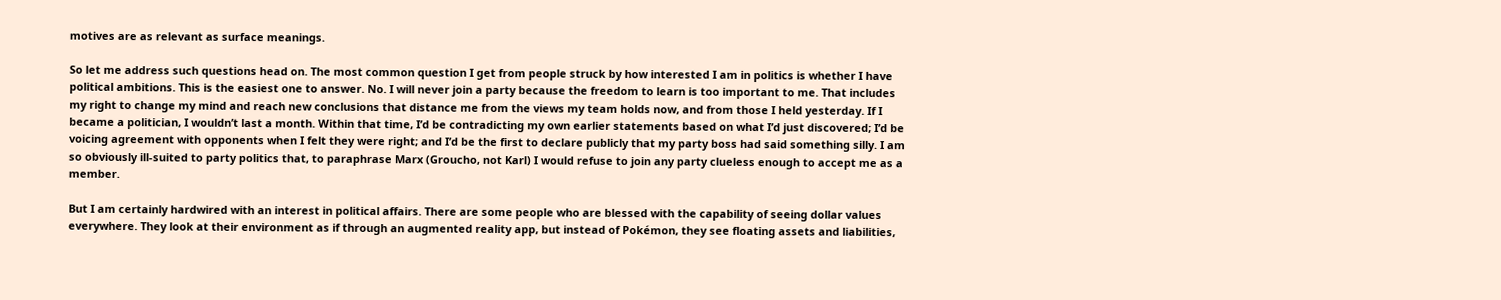motives are as relevant as surface meanings.

So let me address such questions head on. The most common question I get from people struck by how interested I am in politics is whether I have political ambitions. This is the easiest one to answer. No. I will never join a party because the freedom to learn is too important to me. That includes my right to change my mind and reach new conclusions that distance me from the views my team holds now, and from those I held yesterday. If I became a politician, I wouldn’t last a month. Within that time, I’d be contradicting my own earlier statements based on what I’d just discovered; I’d be voicing agreement with opponents when I felt they were right; and I’d be the first to declare publicly that my party boss had said something silly. I am so obviously ill-suited to party politics that, to paraphrase Marx (Groucho, not Karl) I would refuse to join any party clueless enough to accept me as a member.

But I am certainly hardwired with an interest in political affairs. There are some people who are blessed with the capability of seeing dollar values everywhere. They look at their environment as if through an augmented reality app, but instead of Pokémon, they see floating assets and liabilities,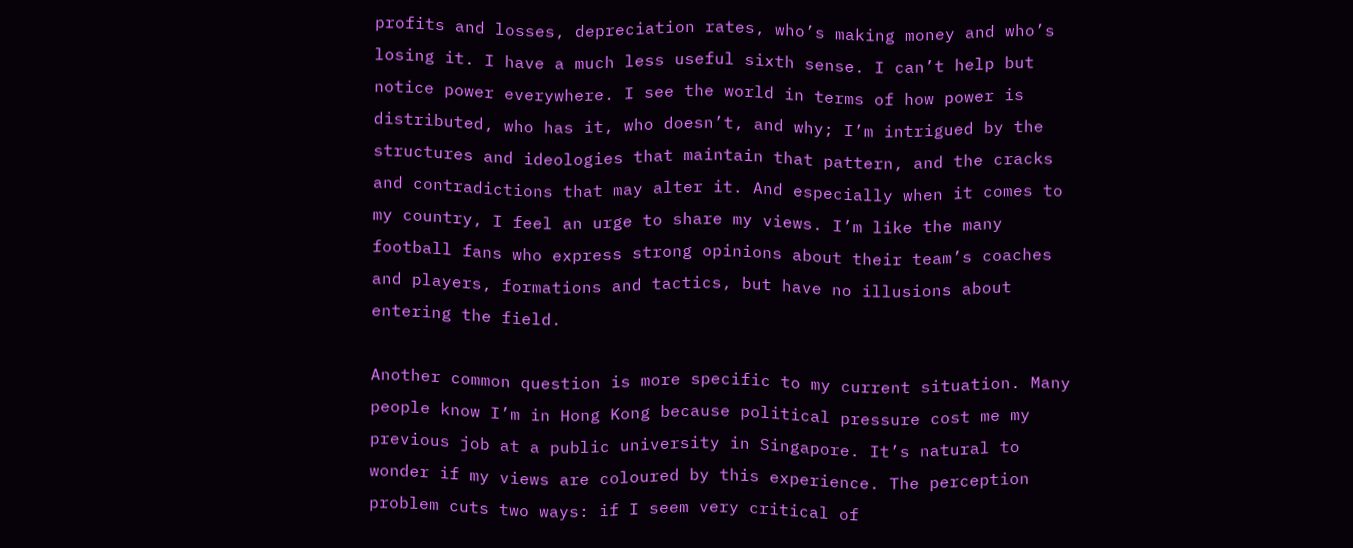profits and losses, depreciation rates, who’s making money and who’s losing it. I have a much less useful sixth sense. I can’t help but notice power everywhere. I see the world in terms of how power is distributed, who has it, who doesn’t, and why; I’m intrigued by the structures and ideologies that maintain that pattern, and the cracks and contradictions that may alter it. And especially when it comes to my country, I feel an urge to share my views. I’m like the many football fans who express strong opinions about their team’s coaches and players, formations and tactics, but have no illusions about entering the field.

Another common question is more specific to my current situation. Many people know I’m in Hong Kong because political pressure cost me my previous job at a public university in Singapore. It’s natural to wonder if my views are coloured by this experience. The perception problem cuts two ways: if I seem very critical of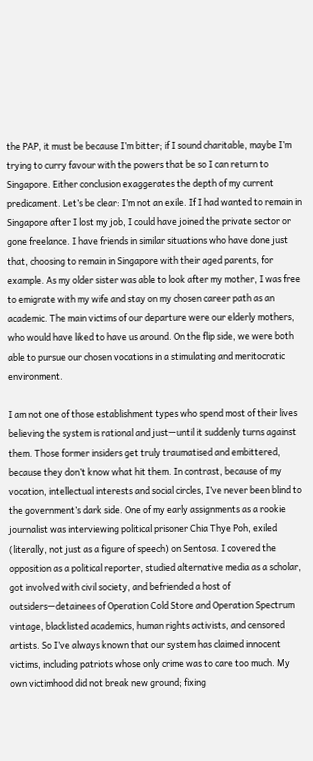the PAP, it must be because I’m bitter; if I sound charitable, maybe I’m trying to curry favour with the powers that be so I can return to Singapore. Either conclusion exaggerates the depth of my current predicament. Let’s be clear: I’m not an exile. If I had wanted to remain in Singapore after I lost my job, I could have joined the private sector or gone freelance. I have friends in similar situations who have done just that, choosing to remain in Singapore with their aged parents, for example. As my older sister was able to look after my mother, I was free to emigrate with my wife and stay on my chosen career path as an academic. The main victims of our departure were our elderly mothers, who would have liked to have us around. On the flip side, we were both able to pursue our chosen vocations in a stimulating and meritocratic environment.

I am not one of those establishment types who spend most of their lives believing the system is rational and just—until it suddenly turns against them. Those former insiders get truly traumatised and embittered, because they don’t know what hit them. In contrast, because of my vocation, intellectual interests and social circles, I’ve never been blind to the government’s dark side. One of my early assignments as a rookie journalist was interviewing political prisoner Chia Thye Poh, exiled (literally, not just as a figure of speech) on Sentosa. I covered the opposition as a political reporter, studied alternative media as a scholar, got involved with civil society, and befriended a host of outsiders—detainees of Operation Cold Store and Operation Spectrum vintage, blacklisted academics, human rights activists, and censored artists. So I’ve always known that our system has claimed innocent victims, including patriots whose only crime was to care too much. My own victimhood did not break new ground; fixing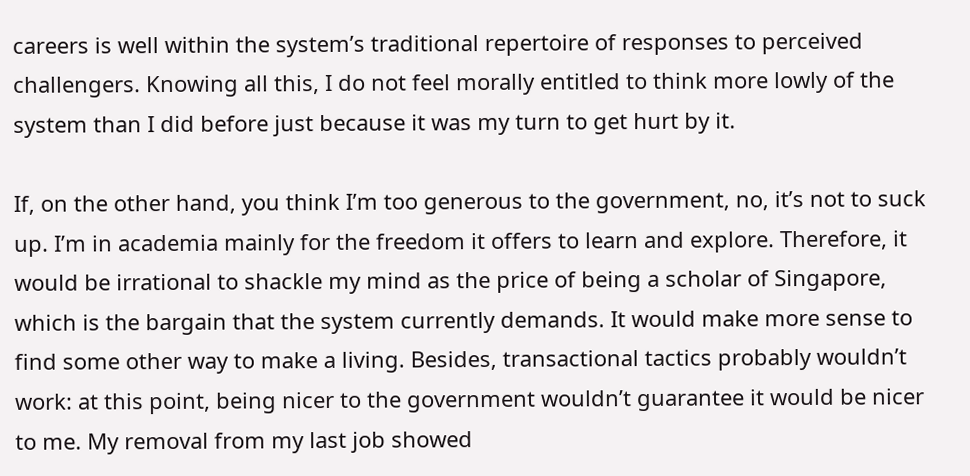careers is well within the system’s traditional repertoire of responses to perceived challengers. Knowing all this, I do not feel morally entitled to think more lowly of the system than I did before just because it was my turn to get hurt by it.

If, on the other hand, you think I’m too generous to the government, no, it’s not to suck up. I’m in academia mainly for the freedom it offers to learn and explore. Therefore, it would be irrational to shackle my mind as the price of being a scholar of Singapore, which is the bargain that the system currently demands. It would make more sense to find some other way to make a living. Besides, transactional tactics probably wouldn’t work: at this point, being nicer to the government wouldn’t guarantee it would be nicer to me. My removal from my last job showed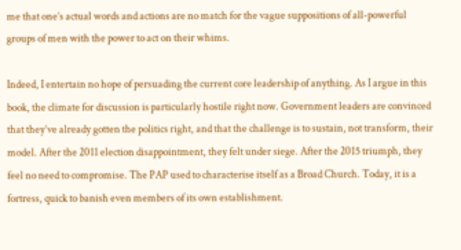me that one’s actual words and actions are no match for the vague suppositions of all-powerful groups of men with the power to act on their whims.

Indeed, I entertain no hope of persuading the current core leadership of anything. As I argue in this book, the climate for discussion is particularly hostile right now. Government leaders are convinced that they’ve already gotten the politics right, and that the challenge is to sustain, not transform, their model. After the 2011 election disappointment, they felt under siege. After the 2015 triumph, they feel no need to compromise. The PAP used to characterise itself as a Broad Church. Today, it is a fortress, quick to banish even members of its own establishment.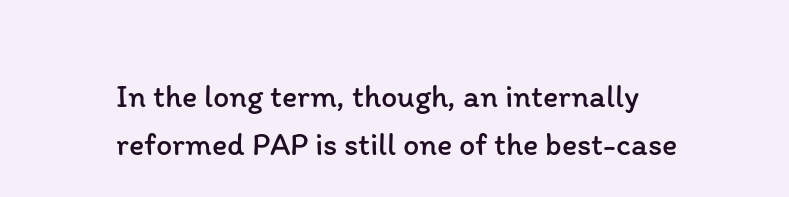In the long term, though, an internally reformed PAP is still one of the best-case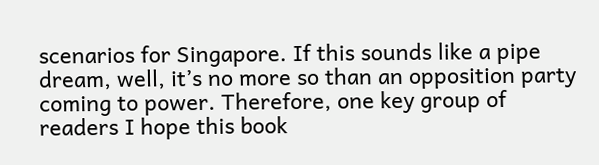scenarios for Singapore. If this sounds like a pipe dream, well, it’s no more so than an opposition party coming to power. Therefore, one key group of readers I hope this book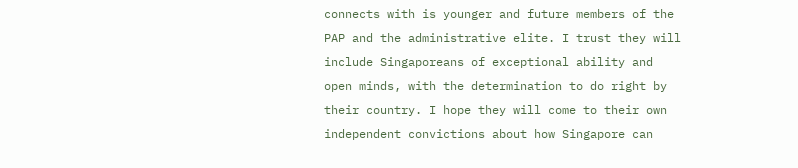connects with is younger and future members of the PAP and the administrative elite. I trust they will include Singaporeans of exceptional ability and open minds, with the determination to do right by their country. I hope they will come to their own independent convictions about how Singapore can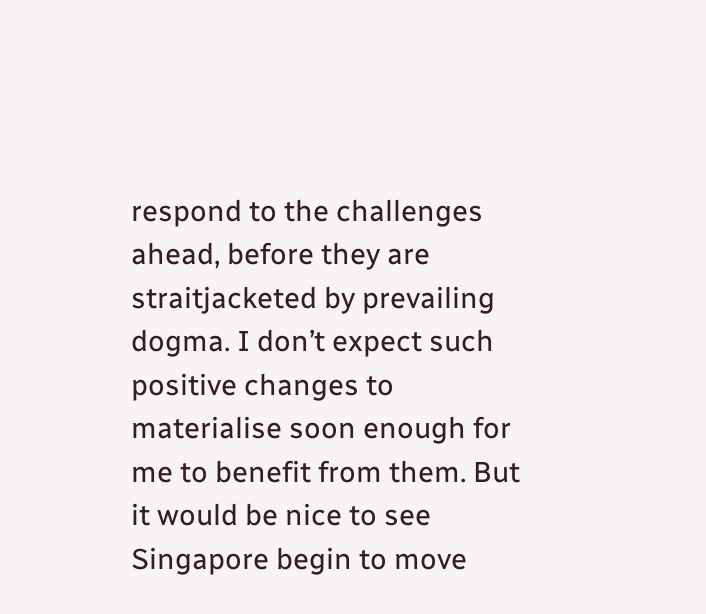respond to the challenges ahead, before they are straitjacketed by prevailing dogma. I don’t expect such positive changes to materialise soon enough for me to benefit from them. But it would be nice to see Singapore begin to move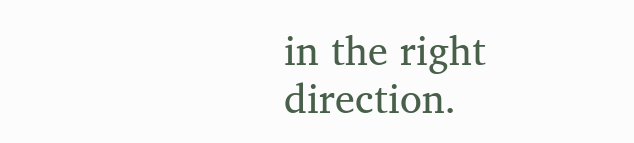in the right direction.